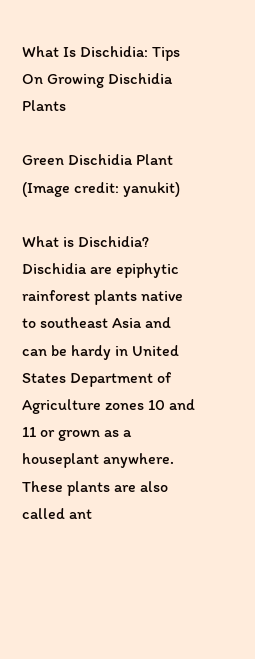What Is Dischidia: Tips On Growing Dischidia Plants

Green Dischidia Plant
(Image credit: yanukit)

What is Dischidia? Dischidia are epiphytic rainforest plants native to southeast Asia and can be hardy in United States Department of Agriculture zones 10 and 11 or grown as a houseplant anywhere. These plants are also called ant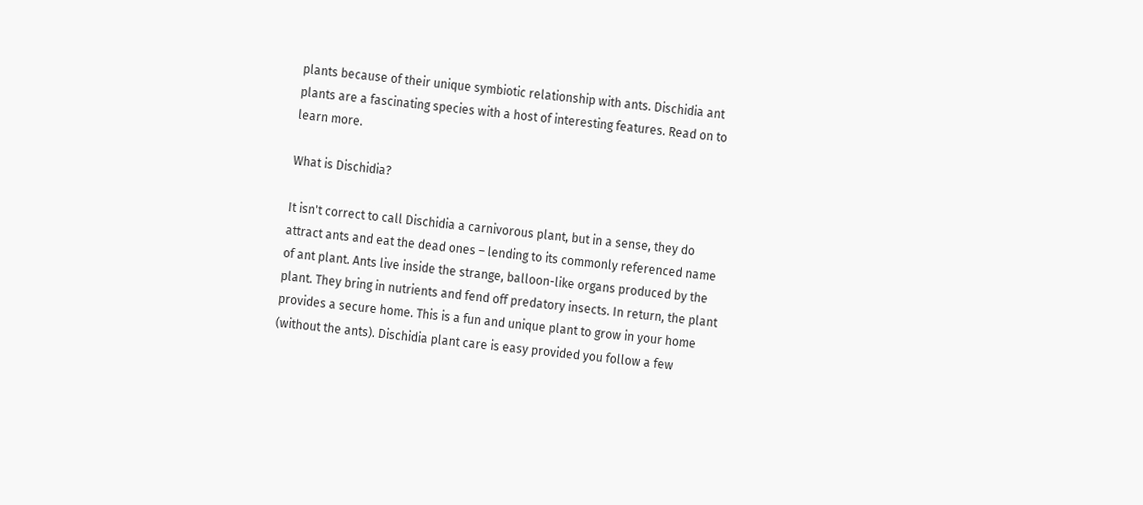plants because of their unique symbiotic relationship with ants. Dischidia ant plants are a fascinating species with a host of interesting features. Read on to learn more.

What is Dischidia?

It isn't correct to call Dischidia a carnivorous plant, but in a sense, they do attract ants and eat the dead ones – lending to its commonly referenced name of ant plant. Ants live inside the strange, balloon-like organs produced by the plant. They bring in nutrients and fend off predatory insects. In return, the plant provides a secure home. This is a fun and unique plant to grow in your home (without the ants). Dischidia plant care is easy provided you follow a few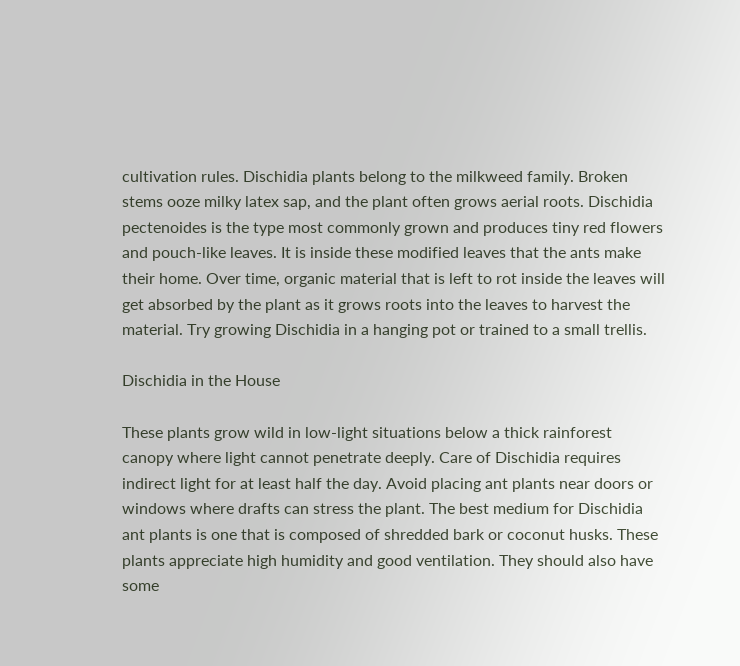cultivation rules. Dischidia plants belong to the milkweed family. Broken stems ooze milky latex sap, and the plant often grows aerial roots. Dischidia pectenoides is the type most commonly grown and produces tiny red flowers and pouch-like leaves. It is inside these modified leaves that the ants make their home. Over time, organic material that is left to rot inside the leaves will get absorbed by the plant as it grows roots into the leaves to harvest the material. Try growing Dischidia in a hanging pot or trained to a small trellis.

Dischidia in the House

These plants grow wild in low-light situations below a thick rainforest canopy where light cannot penetrate deeply. Care of Dischidia requires indirect light for at least half the day. Avoid placing ant plants near doors or windows where drafts can stress the plant. The best medium for Dischidia ant plants is one that is composed of shredded bark or coconut husks. These plants appreciate high humidity and good ventilation. They should also have some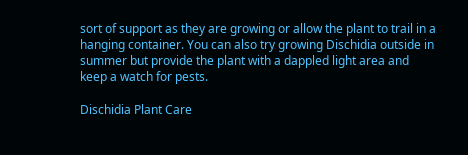sort of support as they are growing or allow the plant to trail in a hanging container. You can also try growing Dischidia outside in summer but provide the plant with a dappled light area and keep a watch for pests.

Dischidia Plant Care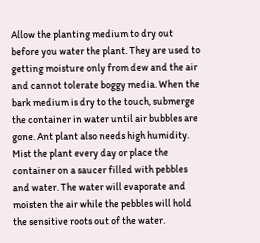Allow the planting medium to dry out before you water the plant. They are used to getting moisture only from dew and the air and cannot tolerate boggy media. When the bark medium is dry to the touch, submerge the container in water until air bubbles are gone. Ant plant also needs high humidity. Mist the plant every day or place the container on a saucer filled with pebbles and water. The water will evaporate and moisten the air while the pebbles will hold the sensitive roots out of the water.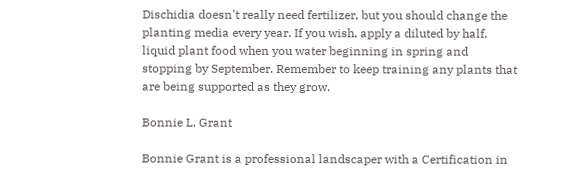Dischidia doesn't really need fertilizer, but you should change the planting media every year. If you wish, apply a diluted by half, liquid plant food when you water beginning in spring and stopping by September. Remember to keep training any plants that are being supported as they grow.

Bonnie L. Grant

Bonnie Grant is a professional landscaper with a Certification in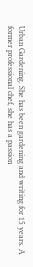Urban Gardening. She has been gardening and writing for 15 years. A former professional chef, she has a passion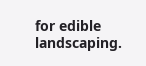for edible landscaping.